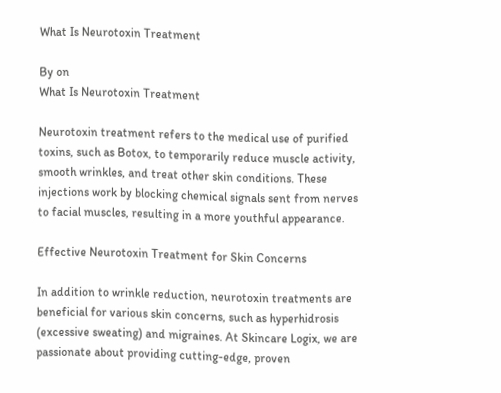What Is Neurotoxin Treatment

By on
What Is Neurotoxin Treatment

Neurotoxin treatment refers to the medical use of purified toxins, such as Botox, to temporarily reduce muscle activity, smooth wrinkles, and treat other skin conditions. These injections work by blocking chemical signals sent from nerves to facial muscles, resulting in a more youthful appearance.

Effective Neurotoxin Treatment for Skin Concerns

In addition to wrinkle reduction, neurotoxin treatments are beneficial for various skin concerns, such as hyperhidrosis (excessive sweating) and migraines. At Skincare Logix, we are passionate about providing cutting-edge, proven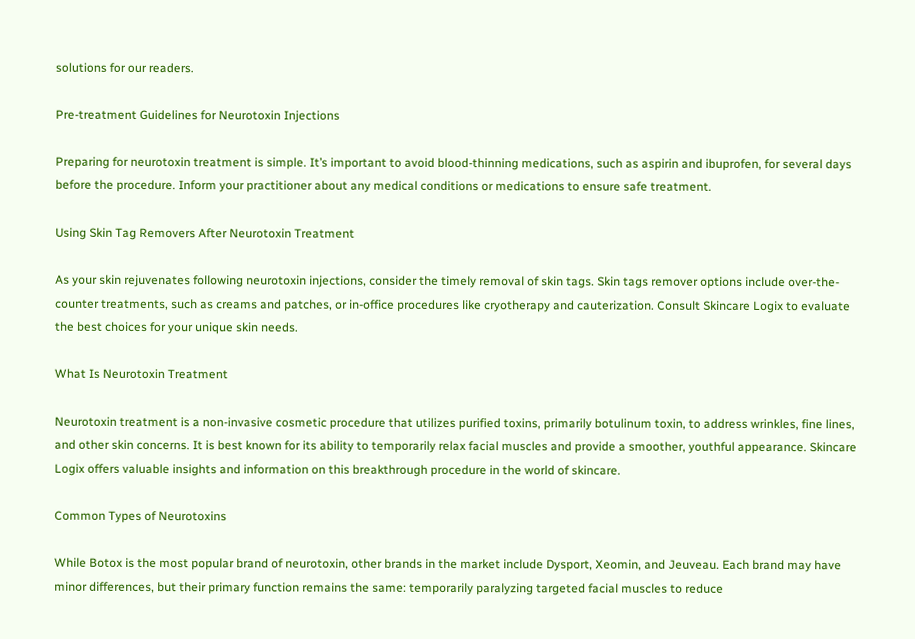solutions for our readers.

Pre-treatment Guidelines for Neurotoxin Injections

Preparing for neurotoxin treatment is simple. It’s important to avoid blood-thinning medications, such as aspirin and ibuprofen, for several days before the procedure. Inform your practitioner about any medical conditions or medications to ensure safe treatment.

Using Skin Tag Removers After Neurotoxin Treatment

As your skin rejuvenates following neurotoxin injections, consider the timely removal of skin tags. Skin tags remover options include over-the-counter treatments, such as creams and patches, or in-office procedures like cryotherapy and cauterization. Consult Skincare Logix to evaluate the best choices for your unique skin needs.

What Is Neurotoxin Treatment

Neurotoxin treatment is a non-invasive cosmetic procedure that utilizes purified toxins, primarily botulinum toxin, to address wrinkles, fine lines, and other skin concerns. It is best known for its ability to temporarily relax facial muscles and provide a smoother, youthful appearance. Skincare Logix offers valuable insights and information on this breakthrough procedure in the world of skincare.

Common Types of Neurotoxins

While Botox is the most popular brand of neurotoxin, other brands in the market include Dysport, Xeomin, and Jeuveau. Each brand may have minor differences, but their primary function remains the same: temporarily paralyzing targeted facial muscles to reduce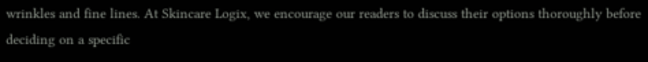wrinkles and fine lines. At Skincare Logix, we encourage our readers to discuss their options thoroughly before deciding on a specific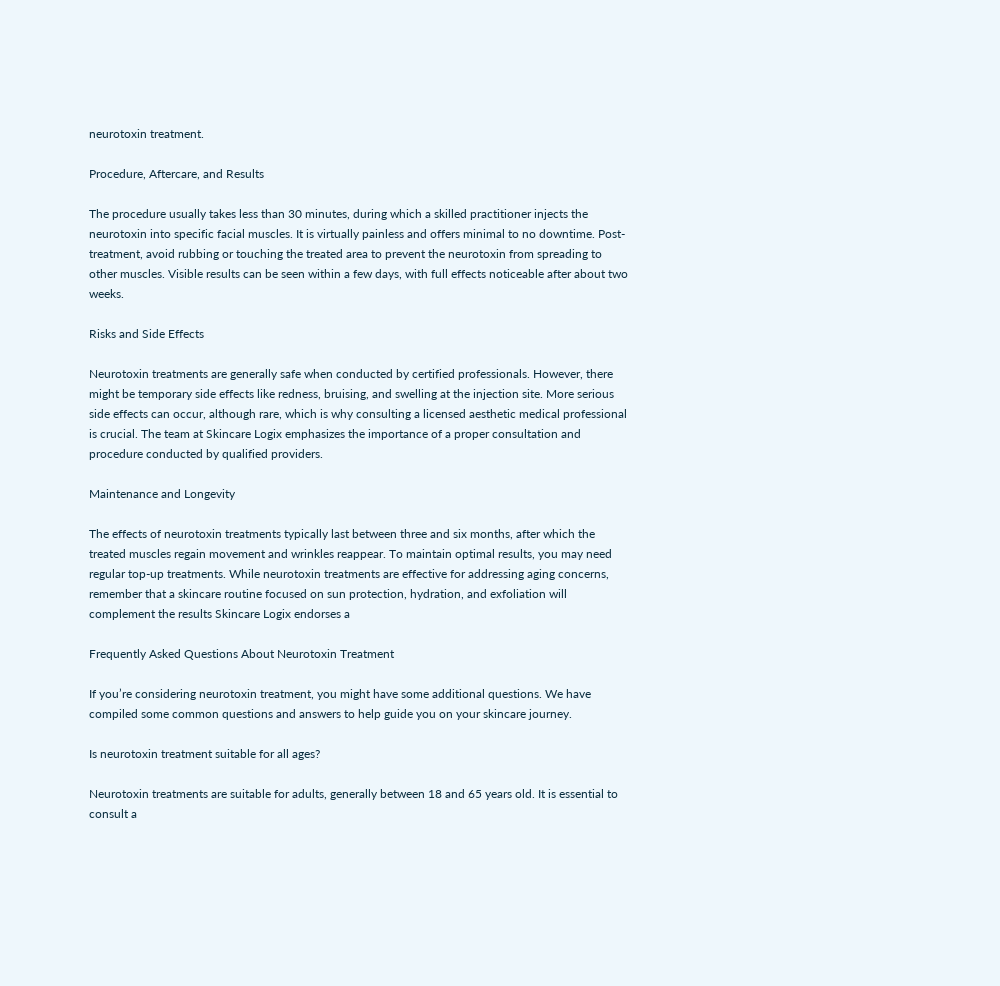neurotoxin treatment.

Procedure, Aftercare, and Results

The procedure usually takes less than 30 minutes, during which a skilled practitioner injects the neurotoxin into specific facial muscles. It is virtually painless and offers minimal to no downtime. Post-treatment, avoid rubbing or touching the treated area to prevent the neurotoxin from spreading to other muscles. Visible results can be seen within a few days, with full effects noticeable after about two weeks.

Risks and Side Effects

Neurotoxin treatments are generally safe when conducted by certified professionals. However, there might be temporary side effects like redness, bruising, and swelling at the injection site. More serious side effects can occur, although rare, which is why consulting a licensed aesthetic medical professional is crucial. The team at Skincare Logix emphasizes the importance of a proper consultation and procedure conducted by qualified providers.

Maintenance and Longevity

The effects of neurotoxin treatments typically last between three and six months, after which the treated muscles regain movement and wrinkles reappear. To maintain optimal results, you may need regular top-up treatments. While neurotoxin treatments are effective for addressing aging concerns, remember that a skincare routine focused on sun protection, hydration, and exfoliation will complement the results Skincare Logix endorses a

Frequently Asked Questions About Neurotoxin Treatment

If you’re considering neurotoxin treatment, you might have some additional questions. We have compiled some common questions and answers to help guide you on your skincare journey.

Is neurotoxin treatment suitable for all ages?

Neurotoxin treatments are suitable for adults, generally between 18 and 65 years old. It is essential to consult a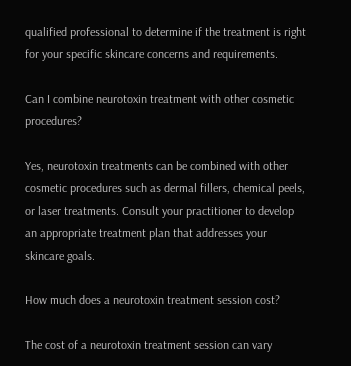qualified professional to determine if the treatment is right for your specific skincare concerns and requirements.

Can I combine neurotoxin treatment with other cosmetic procedures?

Yes, neurotoxin treatments can be combined with other cosmetic procedures such as dermal fillers, chemical peels, or laser treatments. Consult your practitioner to develop an appropriate treatment plan that addresses your skincare goals.

How much does a neurotoxin treatment session cost?

The cost of a neurotoxin treatment session can vary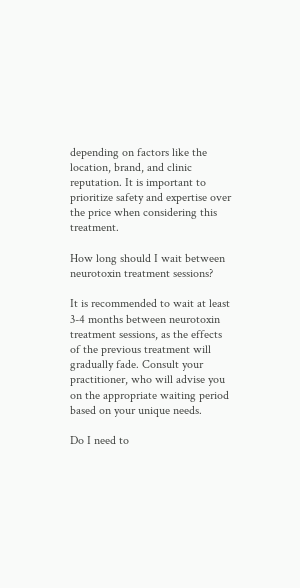depending on factors like the location, brand, and clinic reputation. It is important to prioritize safety and expertise over the price when considering this treatment.

How long should I wait between neurotoxin treatment sessions?

It is recommended to wait at least 3-4 months between neurotoxin treatment sessions, as the effects of the previous treatment will gradually fade. Consult your practitioner, who will advise you on the appropriate waiting period based on your unique needs.

Do I need to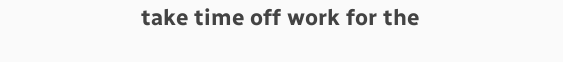take time off work for the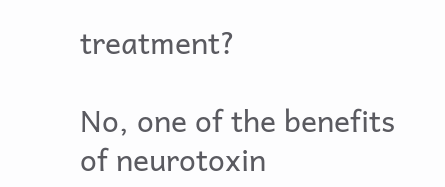treatment?

No, one of the benefits of neurotoxin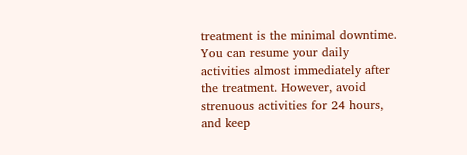treatment is the minimal downtime. You can resume your daily activities almost immediately after the treatment. However, avoid strenuous activities for 24 hours, and keep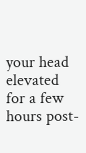your head elevated for a few hours post-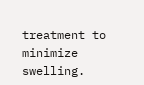treatment to minimize swelling.